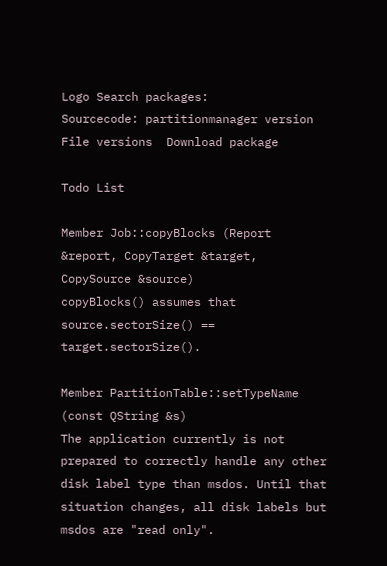Logo Search packages:
Sourcecode: partitionmanager version File versions  Download package

Todo List

Member Job::copyBlocks (Report &report, CopyTarget &target, CopySource &source)
copyBlocks() assumes that source.sectorSize() == target.sectorSize().

Member PartitionTable::setTypeName (const QString &s)
The application currently is not prepared to correctly handle any other disk label type than msdos. Until that situation changes, all disk labels but msdos are "read only".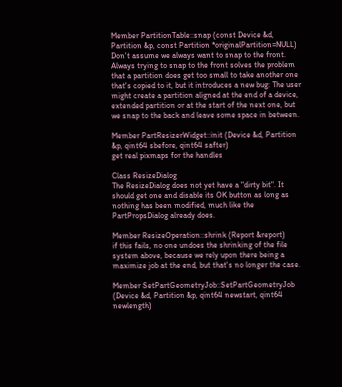Member PartitionTable::snap (const Device &d, Partition &p, const Partition *originalPartition=NULL)
Don't assume we always want to snap to the front. Always trying to snap to the front solves the problem that a partition does get too small to take another one that's copied to it, but it introduces a new bug: The user might create a partition aligned at the end of a device, extended partition or at the start of the next one, but we snap to the back and leave some space in between.

Member PartResizerWidget::init (Device &d, Partition &p, qint64 sbefore, qint64 safter)
get real pixmaps for the handles

Class ResizeDialog
The ResizeDialog does not yet have a "dirty bit". It should get one and disable its OK button as long as nothing has been modified, much like the PartPropsDialog already does.

Member ResizeOperation::shrink (Report &report)
if this fails, no one undoes the shrinking of the file system above, because we rely upon there being a maximize job at the end, but that's no longer the case.

Member SetPartGeometryJob::SetPartGeometryJob (Device &d, Partition &p, qint64 newstart, qint64 newlength)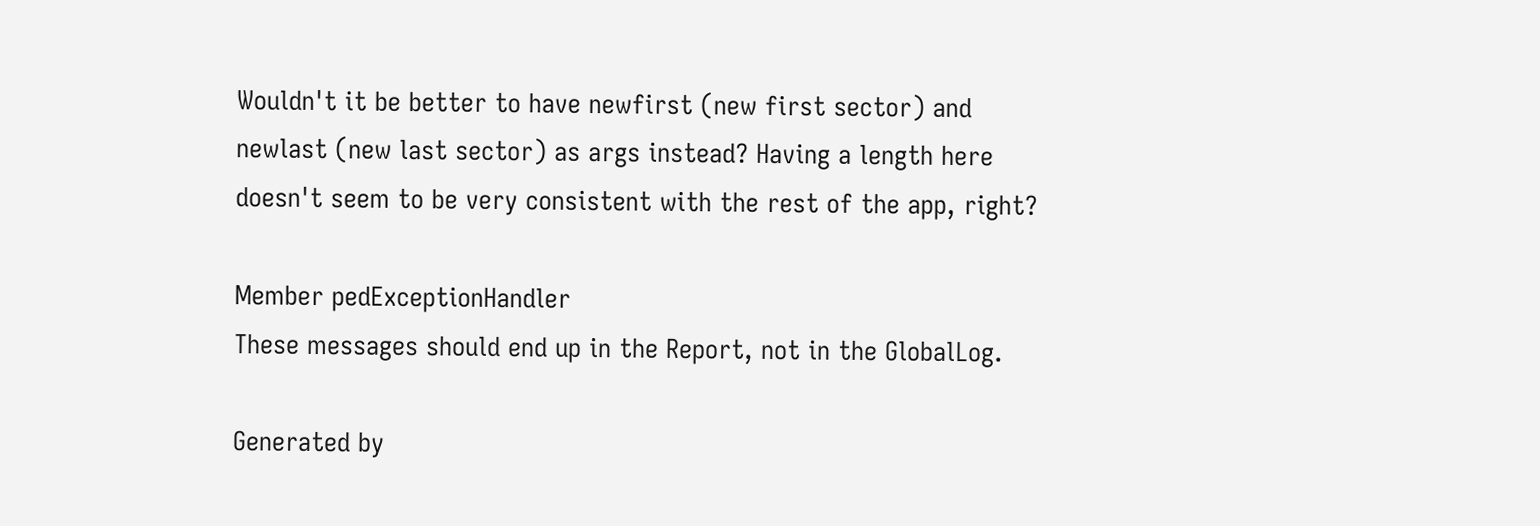Wouldn't it be better to have newfirst (new first sector) and newlast (new last sector) as args instead? Having a length here doesn't seem to be very consistent with the rest of the app, right?

Member pedExceptionHandler
These messages should end up in the Report, not in the GlobalLog.

Generated by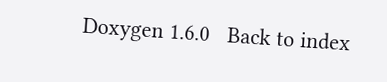Doxygen 1.6.0   Back to index